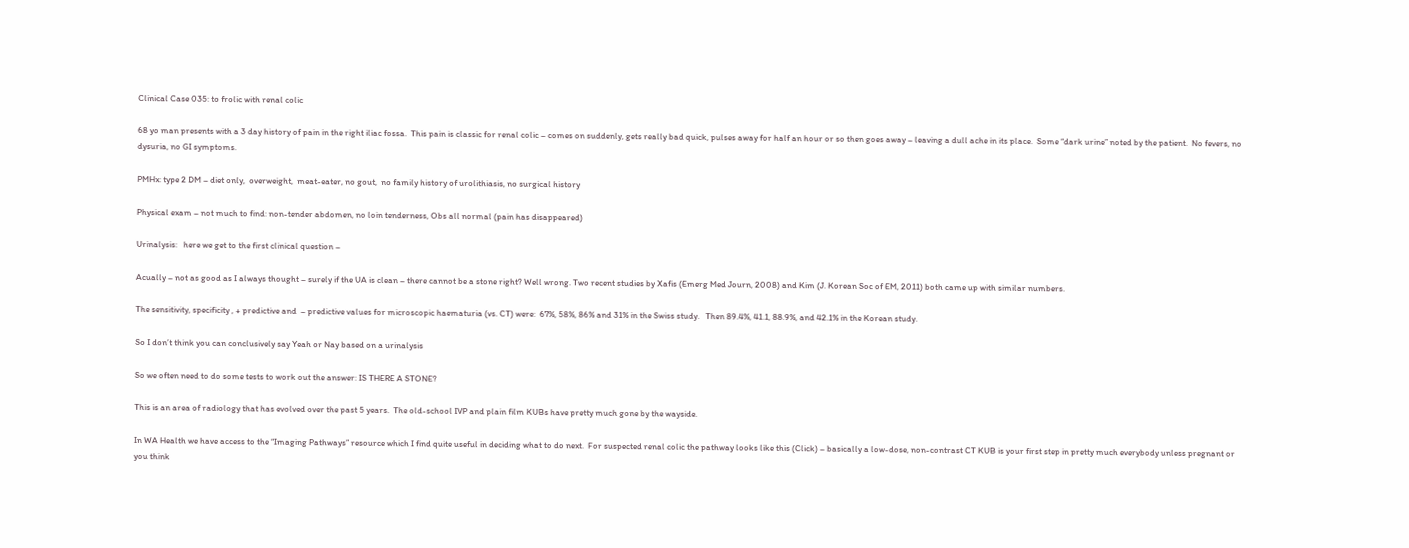Clinical Case 035: to frolic with renal colic

68 yo man presents with a 3 day history of pain in the right iliac fossa.  This pain is classic for renal colic – comes on suddenly, gets really bad quick, pulses away for half an hour or so then goes away – leaving a dull ache in its place.  Some “dark urine” noted by the patient.  No fevers, no dysuria, no GI symptoms.

PMHx: type 2 DM – diet only,  overweight,  meat-eater, no gout,  no family history of urolithiasis, no surgical history

Physical exam – not much to find: non-tender abdomen, no loin tenderness, Obs all normal (pain has disappeared)

Urinalysis:   here we get to the first clinical question –

Acually – not as good as I always thought – surely if the UA is clean – there cannot be a stone right? Well wrong. Two recent studies by Xafis (Emerg Med Journ, 2008) and Kim (J. Korean Soc of EM, 2011) both came up with similar numbers.

The sensitivity, specificity , + predictive and  – predictive values for microscopic haematuria (vs. CT) were:  67%, 58%, 86% and 31% in the Swiss study.   Then 89.4%, 41.1, 88.9%, and 42.1% in the Korean study.

So I don’t think you can conclusively say Yeah or Nay based on a urinalysis

So we often need to do some tests to work out the answer: IS THERE A STONE?

This is an area of radiology that has evolved over the past 5 years.  The old-school IVP and plain film KUBs have pretty much gone by the wayside.

In WA Health we have access to the “Imaging Pathways” resource which I find quite useful in deciding what to do next.  For suspected renal colic the pathway looks like this (Click) – basically a low-dose, non-contrast CT KUB is your first step in pretty much everybody unless pregnant or you think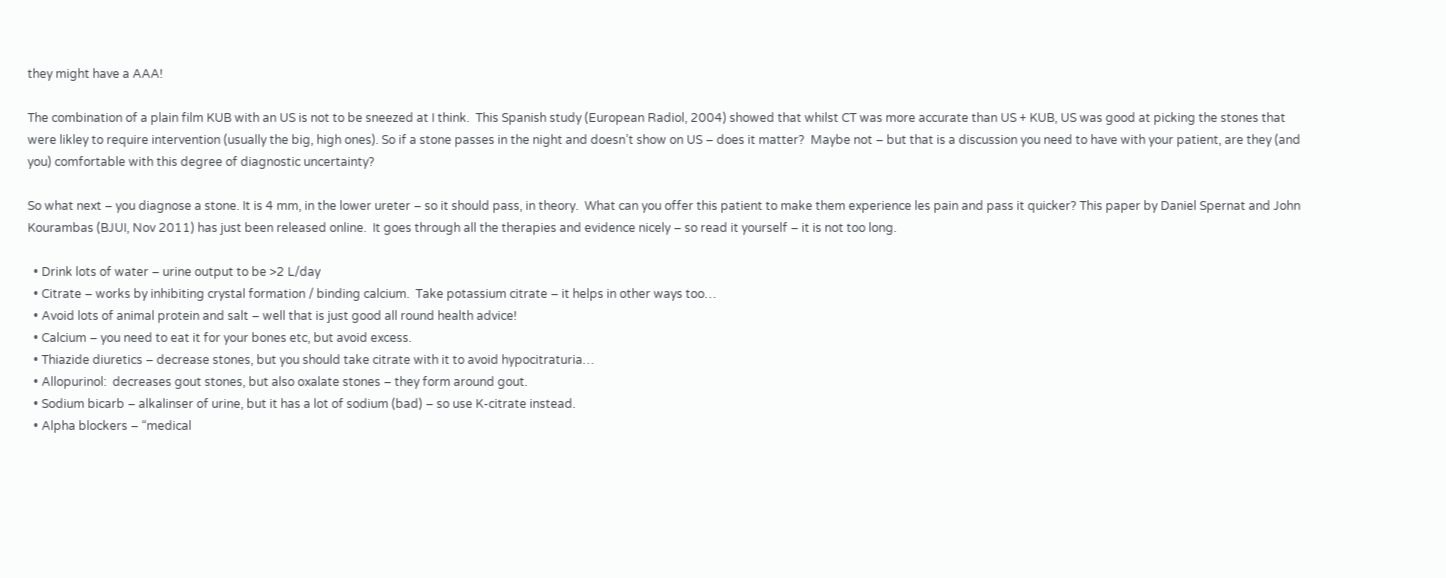they might have a AAA!

The combination of a plain film KUB with an US is not to be sneezed at I think.  This Spanish study (European Radiol, 2004) showed that whilst CT was more accurate than US + KUB, US was good at picking the stones that were likley to require intervention (usually the big, high ones). So if a stone passes in the night and doesn’t show on US – does it matter?  Maybe not – but that is a discussion you need to have with your patient, are they (and you) comfortable with this degree of diagnostic uncertainty?

So what next – you diagnose a stone. It is 4 mm, in the lower ureter – so it should pass, in theory.  What can you offer this patient to make them experience les pain and pass it quicker? This paper by Daniel Spernat and John Kourambas (BJUI, Nov 2011) has just been released online.  It goes through all the therapies and evidence nicely – so read it yourself – it is not too long.

  • Drink lots of water – urine output to be >2 L/day
  • Citrate – works by inhibiting crystal formation / binding calcium.  Take potassium citrate – it helps in other ways too…
  • Avoid lots of animal protein and salt – well that is just good all round health advice!
  • Calcium – you need to eat it for your bones etc, but avoid excess.
  • Thiazide diuretics – decrease stones, but you should take citrate with it to avoid hypocitraturia…
  • Allopurinol:  decreases gout stones, but also oxalate stones – they form around gout.
  • Sodium bicarb – alkalinser of urine, but it has a lot of sodium (bad) – so use K-citrate instead.
  • Alpha blockers – “medical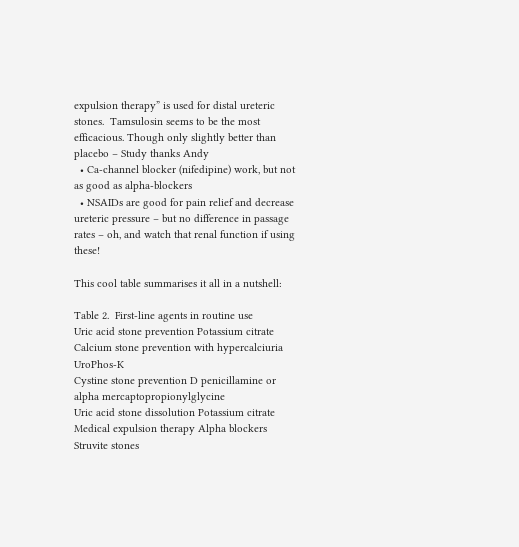expulsion therapy” is used for distal ureteric stones.  Tamsulosin seems to be the most efficacious. Though only slightly better than placebo – Study thanks Andy
  • Ca-channel blocker (nifedipine) work, but not as good as alpha-blockers
  • NSAIDs are good for pain relief and decrease ureteric pressure – but no difference in passage rates – oh, and watch that renal function if using these!

This cool table summarises it all in a nutshell:

Table 2.  First-line agents in routine use
Uric acid stone prevention Potassium citrate
Calcium stone prevention with hypercalciuria UroPhos-K
Cystine stone prevention D penicillamine or alpha mercaptopropionylglycine
Uric acid stone dissolution Potassium citrate
Medical expulsion therapy Alpha blockers
Struvite stones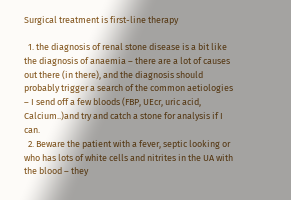Surgical treatment is first-line therapy

  1. the diagnosis of renal stone disease is a bit like the diagnosis of anaemia – there are a lot of causes out there (in there), and the diagnosis should probably trigger a search of the common aetiologies – I send off a few bloods (FBP, UEcr, uric acid, Calcium..)and try and catch a stone for analysis if I can.
  2. Beware the patient with a fever, septic looking or who has lots of white cells and nitrites in the UA with the blood – they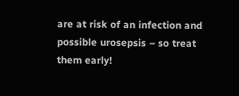are at risk of an infection and possible urosepsis – so treat them early!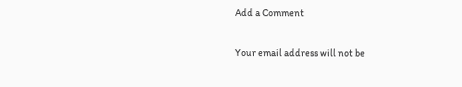Add a Comment

Your email address will not be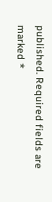published. Required fields are marked *